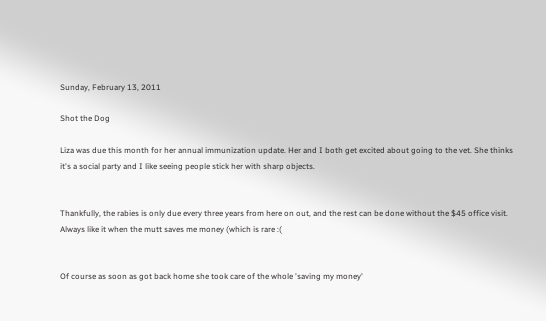Sunday, February 13, 2011

Shot the Dog

Liza was due this month for her annual immunization update. Her and I both get excited about going to the vet. She thinks it's a social party and I like seeing people stick her with sharp objects.


Thankfully, the rabies is only due every three years from here on out, and the rest can be done without the $45 office visit. Always like it when the mutt saves me money (which is rare :(


Of course as soon as got back home she took care of the whole 'saving my money'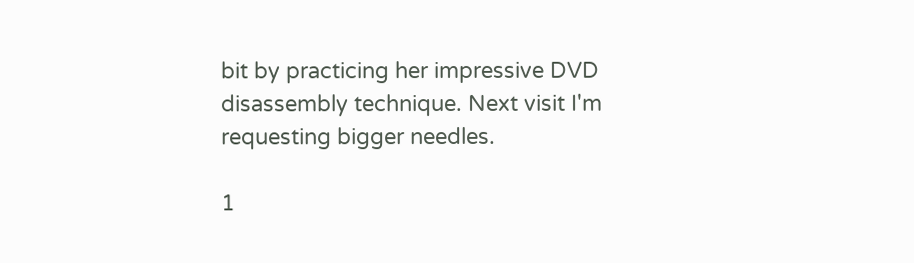bit by practicing her impressive DVD disassembly technique. Next visit I'm requesting bigger needles.

1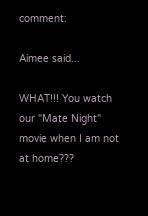comment:

Aimee said...

WHAT!!! You watch our "Mate Night" movie when I am not at home???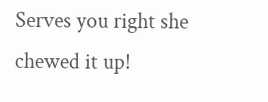Serves you right she chewed it up!